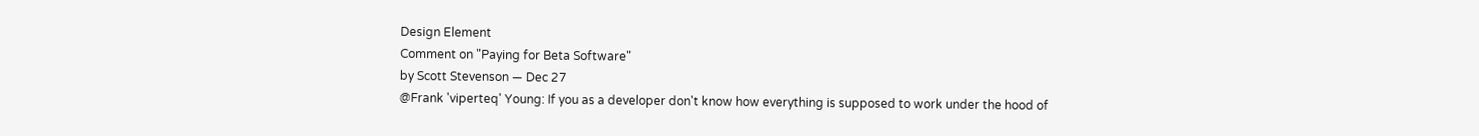Design Element
Comment on "Paying for Beta Software"
by Scott Stevenson — Dec 27
@Frank 'viperteq' Young: If you as a developer don't know how everything is supposed to work under the hood of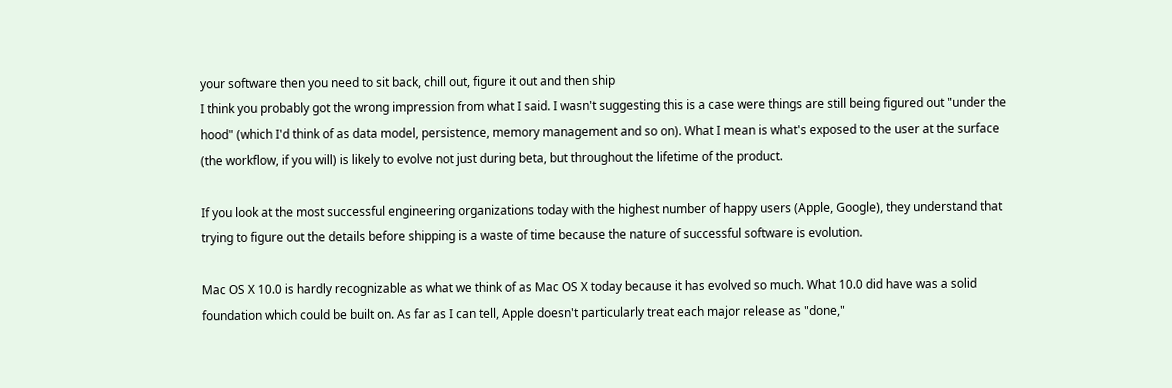your software then you need to sit back, chill out, figure it out and then ship
I think you probably got the wrong impression from what I said. I wasn't suggesting this is a case were things are still being figured out "under the hood" (which I'd think of as data model, persistence, memory management and so on). What I mean is what's exposed to the user at the surface (the workflow, if you will) is likely to evolve not just during beta, but throughout the lifetime of the product.

If you look at the most successful engineering organizations today with the highest number of happy users (Apple, Google), they understand that trying to figure out the details before shipping is a waste of time because the nature of successful software is evolution.

Mac OS X 10.0 is hardly recognizable as what we think of as Mac OS X today because it has evolved so much. What 10.0 did have was a solid foundation which could be built on. As far as I can tell, Apple doesn't particularly treat each major release as "done,"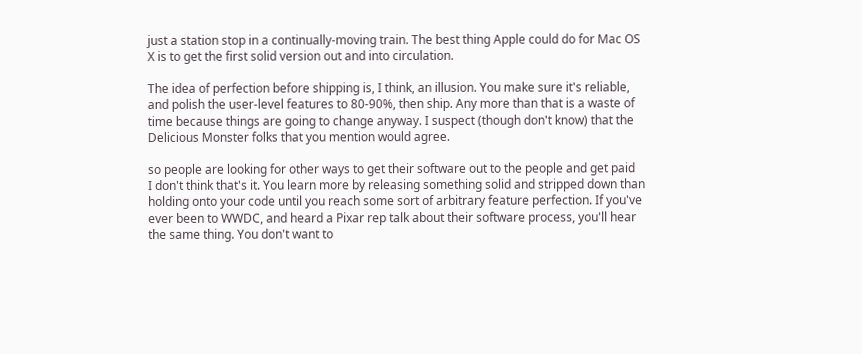just a station stop in a continually-moving train. The best thing Apple could do for Mac OS X is to get the first solid version out and into circulation.

The idea of perfection before shipping is, I think, an illusion. You make sure it's reliable, and polish the user-level features to 80-90%, then ship. Any more than that is a waste of time because things are going to change anyway. I suspect (though don't know) that the Delicious Monster folks that you mention would agree.

so people are looking for other ways to get their software out to the people and get paid
I don't think that's it. You learn more by releasing something solid and stripped down than holding onto your code until you reach some sort of arbitrary feature perfection. If you've ever been to WWDC, and heard a Pixar rep talk about their software process, you'll hear the same thing. You don't want to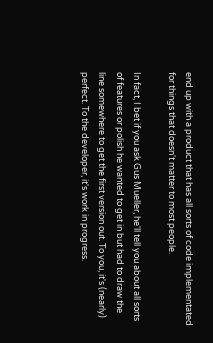end up with a product that has all sorts of code implementated for things that doesn't matter to most people.

In fact, I bet if you ask Gus Mueller, he'll tell you about all sorts of features or polish he wanted to get in but had to draw the line somewhere to get the first version out. To you, it's (nearly) perfect. To the developer, it's work in progress.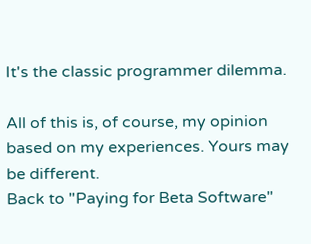It's the classic programmer dilemma.

All of this is, of course, my opinion based on my experiences. Yours may be different.
Back to "Paying for Beta Software"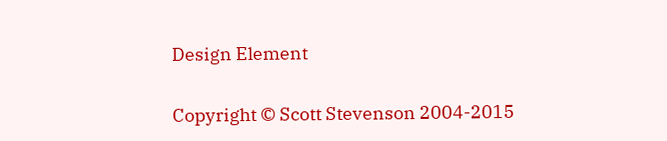Design Element

Copyright © Scott Stevenson 2004-2015